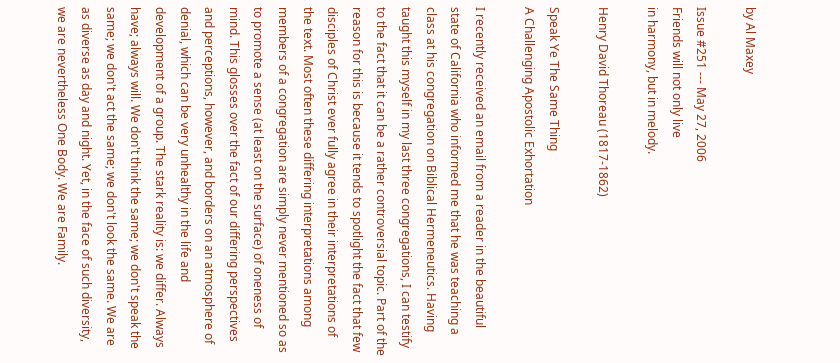by Al Maxey

Issue #251 --- May 27, 2006
Friends will not only live
in harmony, but in melody.

Henry David Thoreau (1817-1862)

Speak Ye The Same Thing
A Challenging Apostolic Exhortation

I recently received an email from a reader in the beautiful state of California who informed me that he was teaching a class at his congregation on Biblical Hermeneutics. Having taught this myself in my last three congregations, I can testify to the fact that it can be a rather controversial topic. Part of the reason for this is because it tends to spotlight the fact that few disciples of Christ ever fully agree in their interpretations of the text. Most often these differing interpretations among members of a congregation are simply never mentioned so as to promote a sense (at least on the surface) of oneness of mind. This glosses over the fact of our differing perspectives and perceptions, however, and borders on an atmosphere of denial, which can be very unhealthy in the life and development of a group. The stark reality is: we differ. Always have; always will. We don't think the same; we don't speak the same; we don't act the same; we don't look the same. We are as diverse as day and night. Yet, in the face of such diversity, we are nevertheless One Body. We are Family.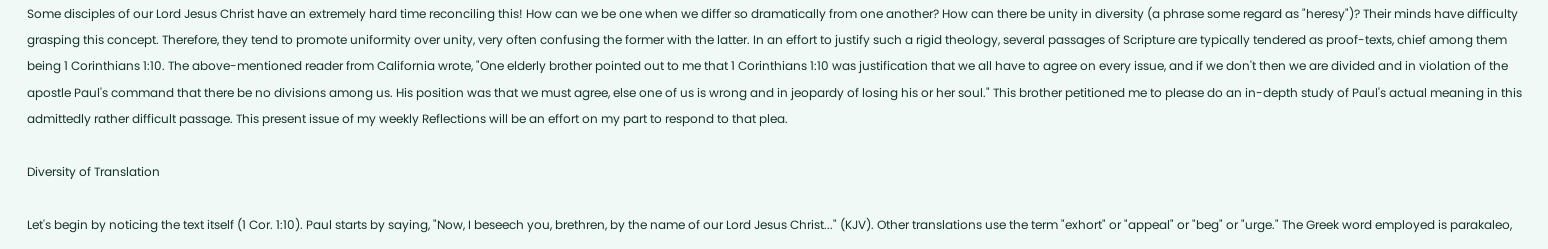Some disciples of our Lord Jesus Christ have an extremely hard time reconciling this! How can we be one when we differ so dramatically from one another? How can there be unity in diversity (a phrase some regard as "heresy")? Their minds have difficulty grasping this concept. Therefore, they tend to promote uniformity over unity, very often confusing the former with the latter. In an effort to justify such a rigid theology, several passages of Scripture are typically tendered as proof-texts, chief among them being 1 Corinthians 1:10. The above-mentioned reader from California wrote, "One elderly brother pointed out to me that 1 Corinthians 1:10 was justification that we all have to agree on every issue, and if we don't then we are divided and in violation of the apostle Paul's command that there be no divisions among us. His position was that we must agree, else one of us is wrong and in jeopardy of losing his or her soul." This brother petitioned me to please do an in-depth study of Paul's actual meaning in this admittedly rather difficult passage. This present issue of my weekly Reflections will be an effort on my part to respond to that plea.

Diversity of Translation

Let's begin by noticing the text itself (1 Cor. 1:10). Paul starts by saying, "Now, I beseech you, brethren, by the name of our Lord Jesus Christ..." (KJV). Other translations use the term "exhort" or "appeal" or "beg" or "urge." The Greek word employed is parakaleo,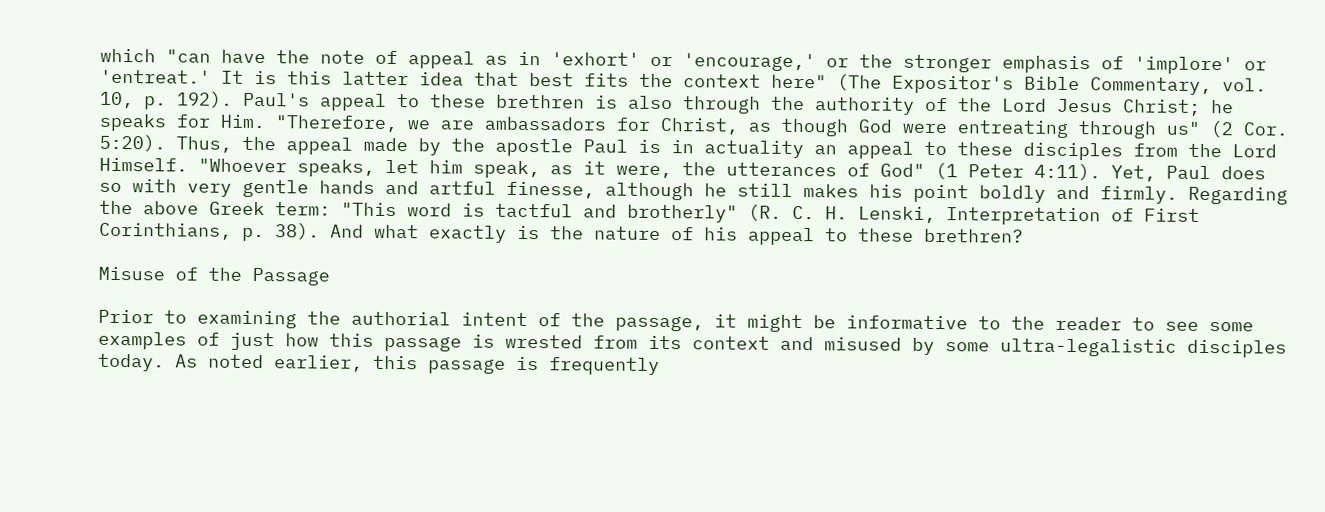which "can have the note of appeal as in 'exhort' or 'encourage,' or the stronger emphasis of 'implore' or 'entreat.' It is this latter idea that best fits the context here" (The Expositor's Bible Commentary, vol. 10, p. 192). Paul's appeal to these brethren is also through the authority of the Lord Jesus Christ; he speaks for Him. "Therefore, we are ambassadors for Christ, as though God were entreating through us" (2 Cor. 5:20). Thus, the appeal made by the apostle Paul is in actuality an appeal to these disciples from the Lord Himself. "Whoever speaks, let him speak, as it were, the utterances of God" (1 Peter 4:11). Yet, Paul does so with very gentle hands and artful finesse, although he still makes his point boldly and firmly. Regarding the above Greek term: "This word is tactful and brotherly" (R. C. H. Lenski, Interpretation of First Corinthians, p. 38). And what exactly is the nature of his appeal to these brethren?

Misuse of the Passage

Prior to examining the authorial intent of the passage, it might be informative to the reader to see some examples of just how this passage is wrested from its context and misused by some ultra-legalistic disciples today. As noted earlier, this passage is frequently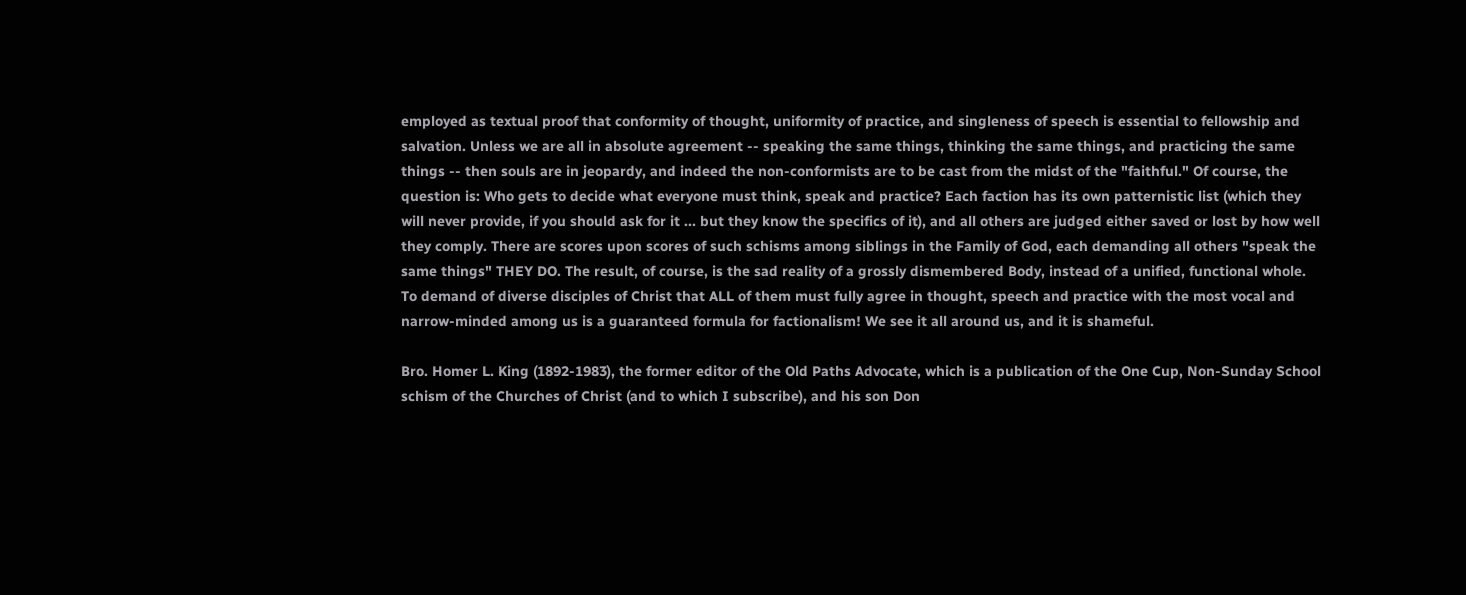employed as textual proof that conformity of thought, uniformity of practice, and singleness of speech is essential to fellowship and salvation. Unless we are all in absolute agreement -- speaking the same things, thinking the same things, and practicing the same things -- then souls are in jeopardy, and indeed the non-conformists are to be cast from the midst of the "faithful." Of course, the question is: Who gets to decide what everyone must think, speak and practice? Each faction has its own patternistic list (which they will never provide, if you should ask for it ... but they know the specifics of it), and all others are judged either saved or lost by how well they comply. There are scores upon scores of such schisms among siblings in the Family of God, each demanding all others "speak the same things" THEY DO. The result, of course, is the sad reality of a grossly dismembered Body, instead of a unified, functional whole. To demand of diverse disciples of Christ that ALL of them must fully agree in thought, speech and practice with the most vocal and narrow-minded among us is a guaranteed formula for factionalism! We see it all around us, and it is shameful.

Bro. Homer L. King (1892-1983), the former editor of the Old Paths Advocate, which is a publication of the One Cup, Non-Sunday School schism of the Churches of Christ (and to which I subscribe), and his son Don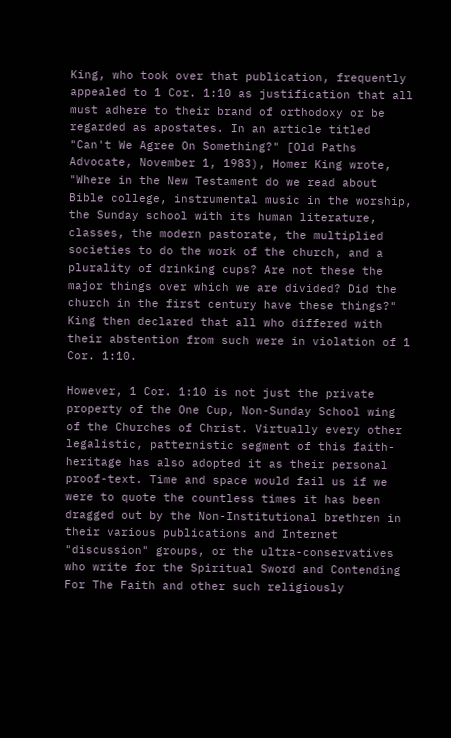King, who took over that publication, frequently appealed to 1 Cor. 1:10 as justification that all must adhere to their brand of orthodoxy or be regarded as apostates. In an article titled "Can't We Agree On Something?" [Old Paths Advocate, November 1, 1983), Homer King wrote, "Where in the New Testament do we read about Bible college, instrumental music in the worship, the Sunday school with its human literature, classes, the modern pastorate, the multiplied societies to do the work of the church, and a plurality of drinking cups? Are not these the major things over which we are divided? Did the church in the first century have these things?" King then declared that all who differed with their abstention from such were in violation of 1 Cor. 1:10.

However, 1 Cor. 1:10 is not just the private property of the One Cup, Non-Sunday School wing of the Churches of Christ. Virtually every other legalistic, patternistic segment of this faith-heritage has also adopted it as their personal proof-text. Time and space would fail us if we were to quote the countless times it has been dragged out by the Non-Institutional brethren in their various publications and Internet "discussion" groups, or the ultra-conservatives who write for the Spiritual Sword and Contending For The Faith and other such religiously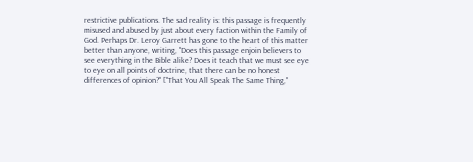restrictive publications. The sad reality is: this passage is frequently misused and abused by just about every faction within the Family of God. Perhaps Dr. Leroy Garrett has gone to the heart of this matter better than anyone, writing, "Does this passage enjoin believers to see everything in the Bible alike? Does it teach that we must see eye to eye on all points of doctrine, that there can be no honest differences of opinion?" ["That You All Speak The Same Thing,"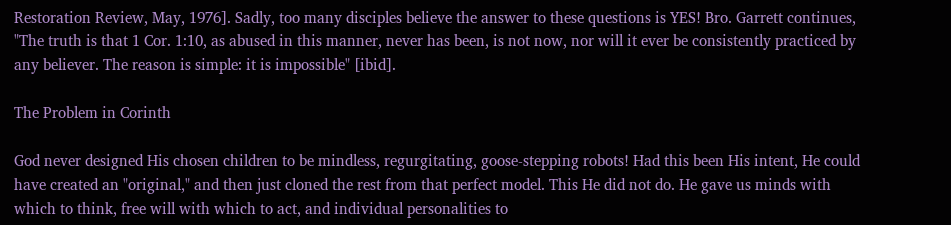Restoration Review, May, 1976]. Sadly, too many disciples believe the answer to these questions is YES! Bro. Garrett continues, "The truth is that 1 Cor. 1:10, as abused in this manner, never has been, is not now, nor will it ever be consistently practiced by any believer. The reason is simple: it is impossible" [ibid].

The Problem in Corinth

God never designed His chosen children to be mindless, regurgitating, goose-stepping robots! Had this been His intent, He could have created an "original," and then just cloned the rest from that perfect model. This He did not do. He gave us minds with which to think, free will with which to act, and individual personalities to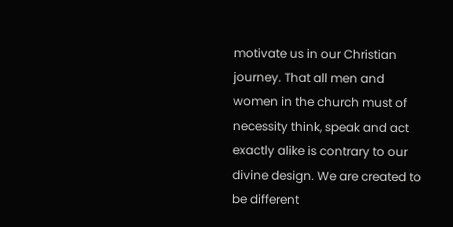motivate us in our Christian journey. That all men and women in the church must of necessity think, speak and act exactly alike is contrary to our divine design. We are created to be different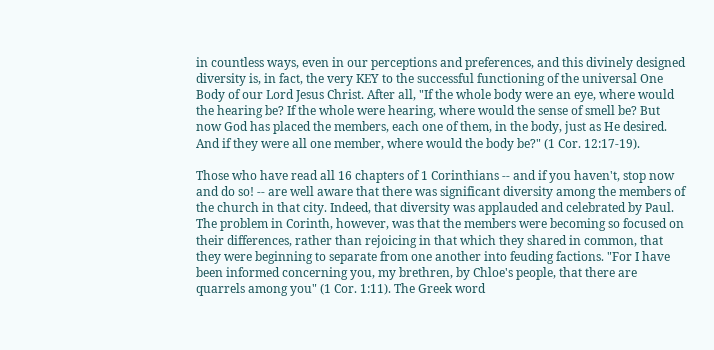in countless ways, even in our perceptions and preferences, and this divinely designed diversity is, in fact, the very KEY to the successful functioning of the universal One Body of our Lord Jesus Christ. After all, "If the whole body were an eye, where would the hearing be? If the whole were hearing, where would the sense of smell be? But now God has placed the members, each one of them, in the body, just as He desired. And if they were all one member, where would the body be?" (1 Cor. 12:17-19).

Those who have read all 16 chapters of 1 Corinthians -- and if you haven't, stop now and do so! -- are well aware that there was significant diversity among the members of the church in that city. Indeed, that diversity was applauded and celebrated by Paul. The problem in Corinth, however, was that the members were becoming so focused on their differences, rather than rejoicing in that which they shared in common, that they were beginning to separate from one another into feuding factions. "For I have been informed concerning you, my brethren, by Chloe's people, that there are quarrels among you" (1 Cor. 1:11). The Greek word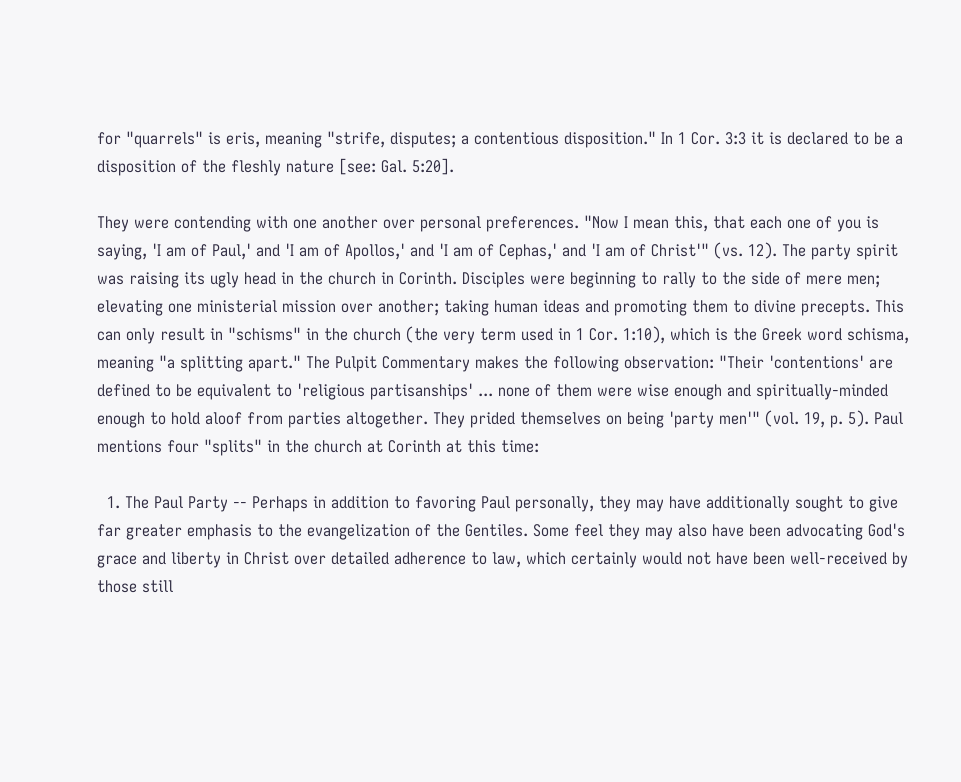for "quarrels" is eris, meaning "strife, disputes; a contentious disposition." In 1 Cor. 3:3 it is declared to be a disposition of the fleshly nature [see: Gal. 5:20].

They were contending with one another over personal preferences. "Now I mean this, that each one of you is saying, 'I am of Paul,' and 'I am of Apollos,' and 'I am of Cephas,' and 'I am of Christ'" (vs. 12). The party spirit was raising its ugly head in the church in Corinth. Disciples were beginning to rally to the side of mere men; elevating one ministerial mission over another; taking human ideas and promoting them to divine precepts. This can only result in "schisms" in the church (the very term used in 1 Cor. 1:10), which is the Greek word schisma, meaning "a splitting apart." The Pulpit Commentary makes the following observation: "Their 'contentions' are defined to be equivalent to 'religious partisanships' ... none of them were wise enough and spiritually-minded enough to hold aloof from parties altogether. They prided themselves on being 'party men'" (vol. 19, p. 5). Paul mentions four "splits" in the church at Corinth at this time:

  1. The Paul Party -- Perhaps in addition to favoring Paul personally, they may have additionally sought to give far greater emphasis to the evangelization of the Gentiles. Some feel they may also have been advocating God's grace and liberty in Christ over detailed adherence to law, which certainly would not have been well-received by those still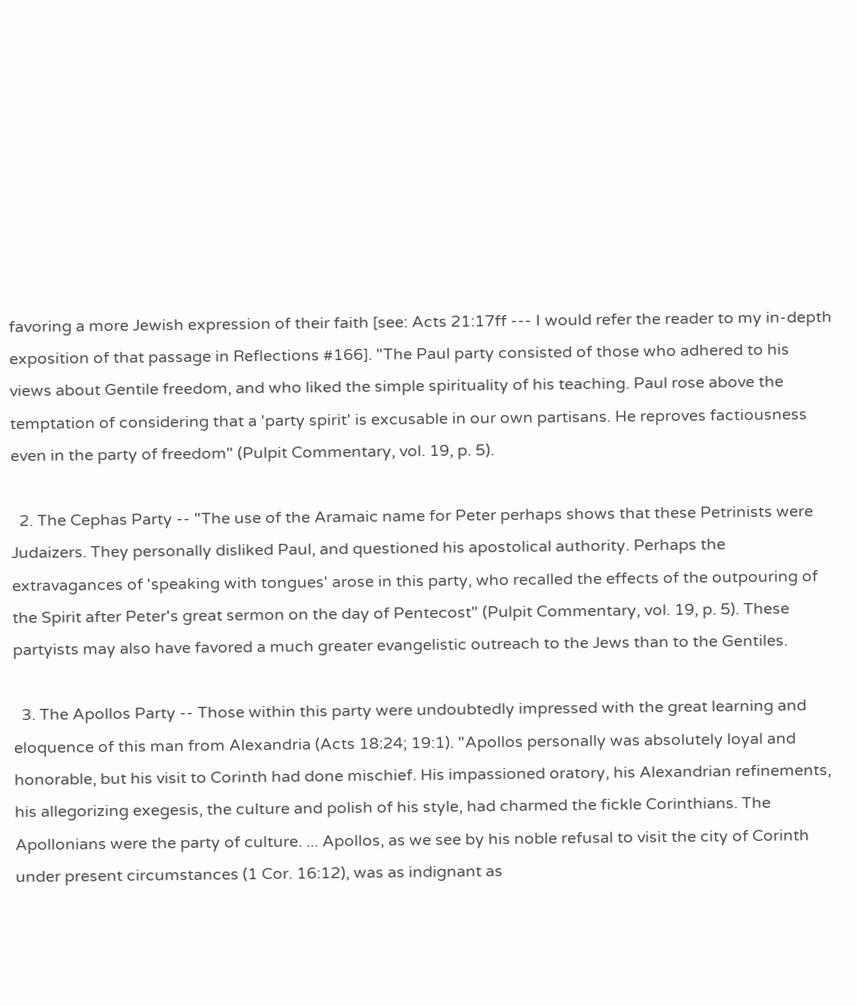favoring a more Jewish expression of their faith [see: Acts 21:17ff --- I would refer the reader to my in-depth exposition of that passage in Reflections #166]. "The Paul party consisted of those who adhered to his views about Gentile freedom, and who liked the simple spirituality of his teaching. Paul rose above the temptation of considering that a 'party spirit' is excusable in our own partisans. He reproves factiousness even in the party of freedom" (Pulpit Commentary, vol. 19, p. 5).

  2. The Cephas Party -- "The use of the Aramaic name for Peter perhaps shows that these Petrinists were Judaizers. They personally disliked Paul, and questioned his apostolical authority. Perhaps the extravagances of 'speaking with tongues' arose in this party, who recalled the effects of the outpouring of the Spirit after Peter's great sermon on the day of Pentecost" (Pulpit Commentary, vol. 19, p. 5). These partyists may also have favored a much greater evangelistic outreach to the Jews than to the Gentiles.

  3. The Apollos Party -- Those within this party were undoubtedly impressed with the great learning and eloquence of this man from Alexandria (Acts 18:24; 19:1). "Apollos personally was absolutely loyal and honorable, but his visit to Corinth had done mischief. His impassioned oratory, his Alexandrian refinements, his allegorizing exegesis, the culture and polish of his style, had charmed the fickle Corinthians. The Apollonians were the party of culture. ... Apollos, as we see by his noble refusal to visit the city of Corinth under present circumstances (1 Cor. 16:12), was as indignant as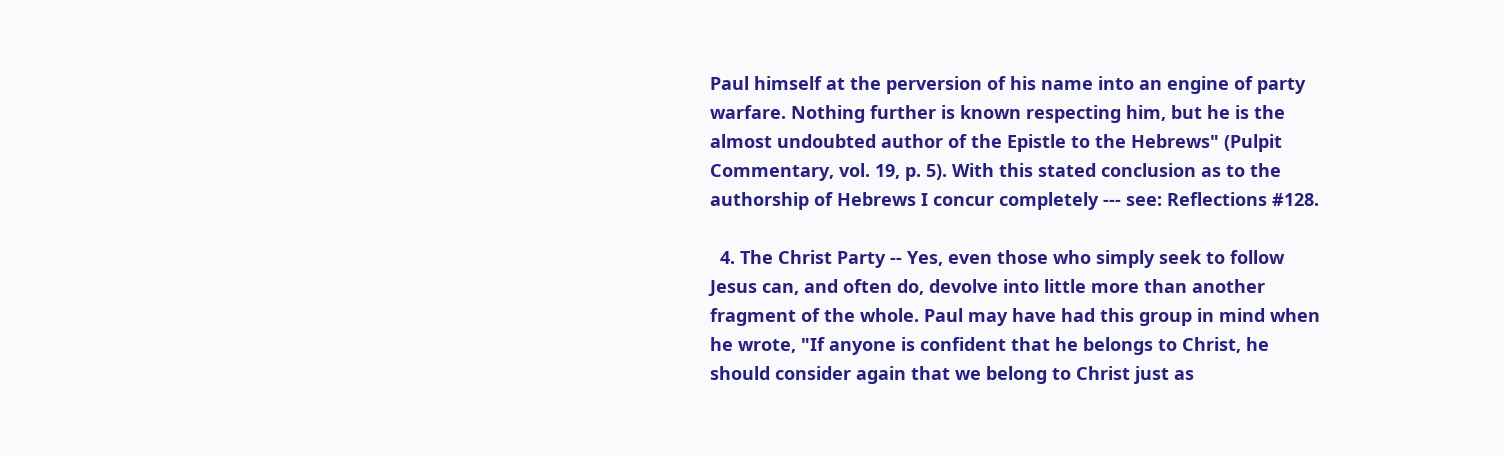Paul himself at the perversion of his name into an engine of party warfare. Nothing further is known respecting him, but he is the almost undoubted author of the Epistle to the Hebrews" (Pulpit Commentary, vol. 19, p. 5). With this stated conclusion as to the authorship of Hebrews I concur completely --- see: Reflections #128.

  4. The Christ Party -- Yes, even those who simply seek to follow Jesus can, and often do, devolve into little more than another fragment of the whole. Paul may have had this group in mind when he wrote, "If anyone is confident that he belongs to Christ, he should consider again that we belong to Christ just as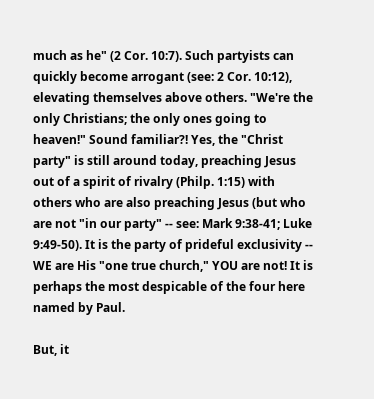much as he" (2 Cor. 10:7). Such partyists can quickly become arrogant (see: 2 Cor. 10:12), elevating themselves above others. "We're the only Christians; the only ones going to heaven!" Sound familiar?! Yes, the "Christ party" is still around today, preaching Jesus out of a spirit of rivalry (Philp. 1:15) with others who are also preaching Jesus (but who are not "in our party" -- see: Mark 9:38-41; Luke 9:49-50). It is the party of prideful exclusivity -- WE are His "one true church," YOU are not! It is perhaps the most despicable of the four here named by Paul.

But, it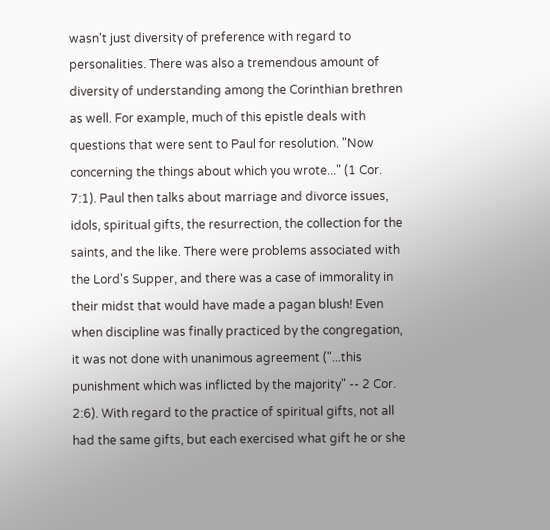wasn't just diversity of preference with regard to personalities. There was also a tremendous amount of diversity of understanding among the Corinthian brethren as well. For example, much of this epistle deals with questions that were sent to Paul for resolution. "Now concerning the things about which you wrote..." (1 Cor. 7:1). Paul then talks about marriage and divorce issues, idols, spiritual gifts, the resurrection, the collection for the saints, and the like. There were problems associated with the Lord's Supper, and there was a case of immorality in their midst that would have made a pagan blush! Even when discipline was finally practiced by the congregation, it was not done with unanimous agreement ("...this punishment which was inflicted by the majority" -- 2 Cor. 2:6). With regard to the practice of spiritual gifts, not all had the same gifts, but each exercised what gift he or she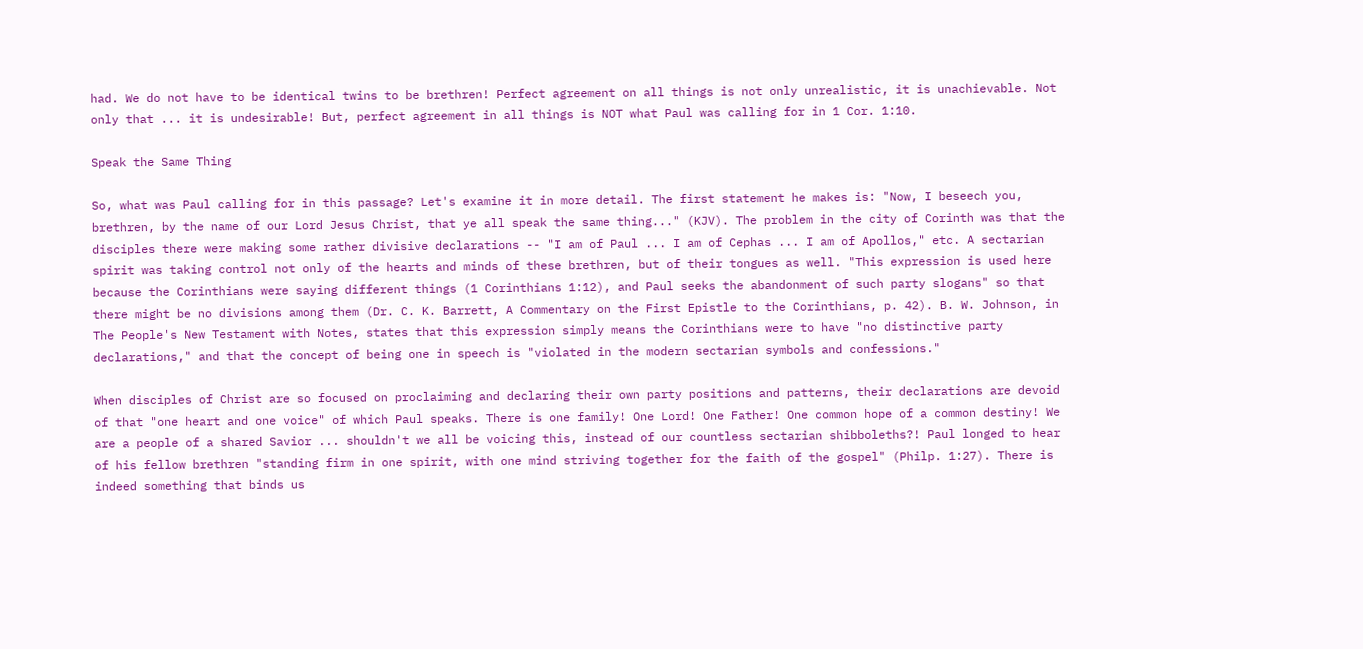had. We do not have to be identical twins to be brethren! Perfect agreement on all things is not only unrealistic, it is unachievable. Not only that ... it is undesirable! But, perfect agreement in all things is NOT what Paul was calling for in 1 Cor. 1:10.

Speak the Same Thing

So, what was Paul calling for in this passage? Let's examine it in more detail. The first statement he makes is: "Now, I beseech you, brethren, by the name of our Lord Jesus Christ, that ye all speak the same thing..." (KJV). The problem in the city of Corinth was that the disciples there were making some rather divisive declarations -- "I am of Paul ... I am of Cephas ... I am of Apollos," etc. A sectarian spirit was taking control not only of the hearts and minds of these brethren, but of their tongues as well. "This expression is used here because the Corinthians were saying different things (1 Corinthians 1:12), and Paul seeks the abandonment of such party slogans" so that there might be no divisions among them (Dr. C. K. Barrett, A Commentary on the First Epistle to the Corinthians, p. 42). B. W. Johnson, in The People's New Testament with Notes, states that this expression simply means the Corinthians were to have "no distinctive party declarations," and that the concept of being one in speech is "violated in the modern sectarian symbols and confessions."

When disciples of Christ are so focused on proclaiming and declaring their own party positions and patterns, their declarations are devoid of that "one heart and one voice" of which Paul speaks. There is one family! One Lord! One Father! One common hope of a common destiny! We are a people of a shared Savior ... shouldn't we all be voicing this, instead of our countless sectarian shibboleths?! Paul longed to hear of his fellow brethren "standing firm in one spirit, with one mind striving together for the faith of the gospel" (Philp. 1:27). There is indeed something that binds us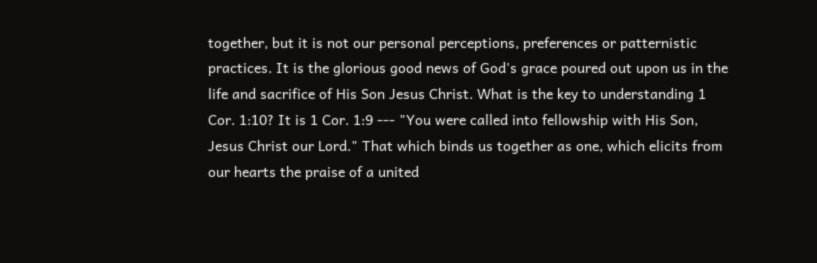together, but it is not our personal perceptions, preferences or patternistic practices. It is the glorious good news of God's grace poured out upon us in the life and sacrifice of His Son Jesus Christ. What is the key to understanding 1 Cor. 1:10? It is 1 Cor. 1:9 --- "You were called into fellowship with His Son, Jesus Christ our Lord." That which binds us together as one, which elicits from our hearts the praise of a united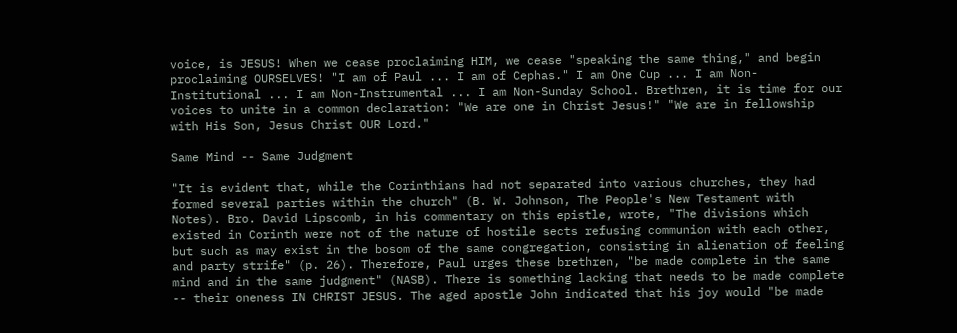voice, is JESUS! When we cease proclaiming HIM, we cease "speaking the same thing," and begin proclaiming OURSELVES! "I am of Paul ... I am of Cephas." I am One Cup ... I am Non-Institutional ... I am Non-Instrumental ... I am Non-Sunday School. Brethren, it is time for our voices to unite in a common declaration: "We are one in Christ Jesus!" "We are in fellowship with His Son, Jesus Christ OUR Lord."

Same Mind -- Same Judgment

"It is evident that, while the Corinthians had not separated into various churches, they had formed several parties within the church" (B. W. Johnson, The People's New Testament with Notes). Bro. David Lipscomb, in his commentary on this epistle, wrote, "The divisions which existed in Corinth were not of the nature of hostile sects refusing communion with each other, but such as may exist in the bosom of the same congregation, consisting in alienation of feeling and party strife" (p. 26). Therefore, Paul urges these brethren, "be made complete in the same mind and in the same judgment" (NASB). There is something lacking that needs to be made complete -- their oneness IN CHRIST JESUS. The aged apostle John indicated that his joy would "be made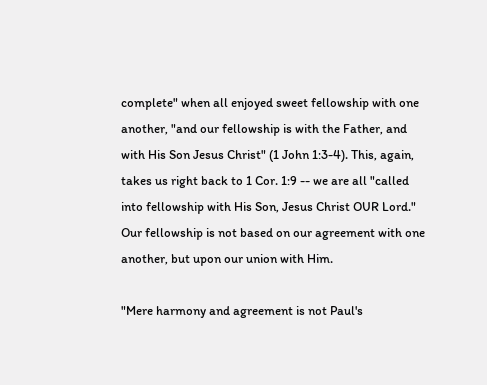complete" when all enjoyed sweet fellowship with one another, "and our fellowship is with the Father, and with His Son Jesus Christ" (1 John 1:3-4). This, again, takes us right back to 1 Cor. 1:9 -- we are all "called into fellowship with His Son, Jesus Christ OUR Lord." Our fellowship is not based on our agreement with one another, but upon our union with Him.

"Mere harmony and agreement is not Paul's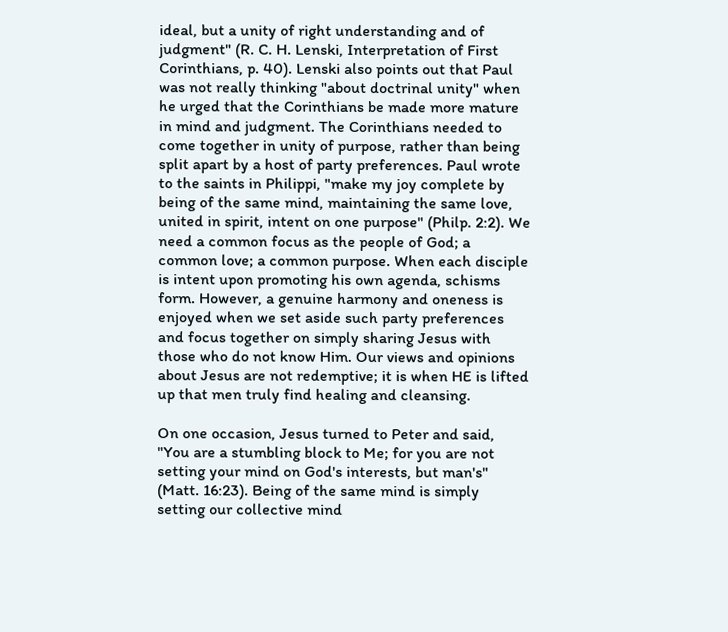ideal, but a unity of right understanding and of judgment" (R. C. H. Lenski, Interpretation of First Corinthians, p. 40). Lenski also points out that Paul was not really thinking "about doctrinal unity" when he urged that the Corinthians be made more mature in mind and judgment. The Corinthians needed to come together in unity of purpose, rather than being split apart by a host of party preferences. Paul wrote to the saints in Philippi, "make my joy complete by being of the same mind, maintaining the same love, united in spirit, intent on one purpose" (Philp. 2:2). We need a common focus as the people of God; a common love; a common purpose. When each disciple is intent upon promoting his own agenda, schisms form. However, a genuine harmony and oneness is enjoyed when we set aside such party preferences and focus together on simply sharing Jesus with those who do not know Him. Our views and opinions about Jesus are not redemptive; it is when HE is lifted up that men truly find healing and cleansing.

On one occasion, Jesus turned to Peter and said, "You are a stumbling block to Me; for you are not setting your mind on God's interests, but man's" (Matt. 16:23). Being of the same mind is simply setting our collective mind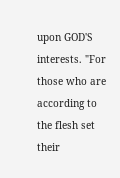upon GOD'S interests. "For those who are according to the flesh set their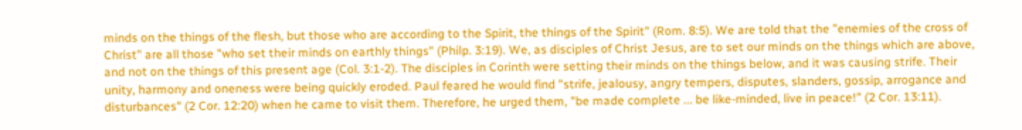minds on the things of the flesh, but those who are according to the Spirit, the things of the Spirit" (Rom. 8:5). We are told that the "enemies of the cross of Christ" are all those "who set their minds on earthly things" (Philp. 3:19). We, as disciples of Christ Jesus, are to set our minds on the things which are above, and not on the things of this present age (Col. 3:1-2). The disciples in Corinth were setting their minds on the things below, and it was causing strife. Their unity, harmony and oneness were being quickly eroded. Paul feared he would find "strife, jealousy, angry tempers, disputes, slanders, gossip, arrogance and disturbances" (2 Cor. 12:20) when he came to visit them. Therefore, he urged them, "be made complete ... be like-minded, live in peace!" (2 Cor. 13:11).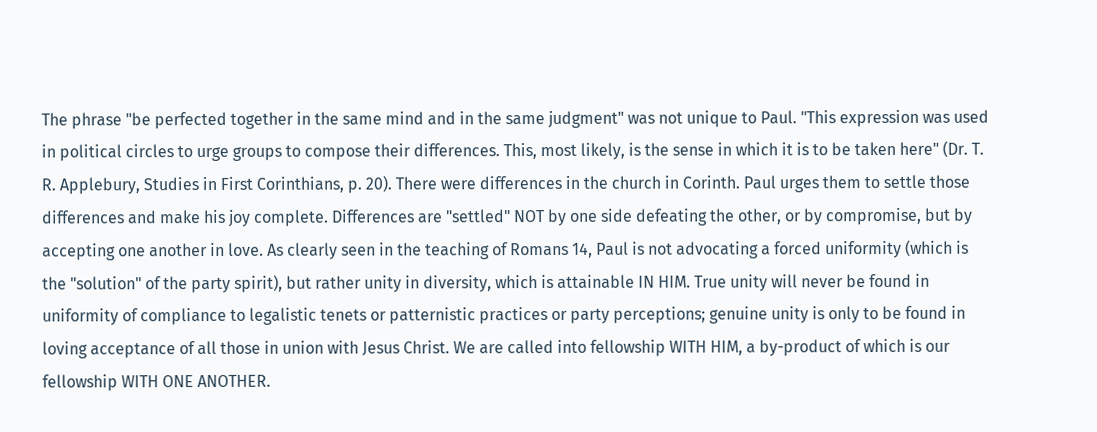The phrase "be perfected together in the same mind and in the same judgment" was not unique to Paul. "This expression was used in political circles to urge groups to compose their differences. This, most likely, is the sense in which it is to be taken here" (Dr. T. R. Applebury, Studies in First Corinthians, p. 20). There were differences in the church in Corinth. Paul urges them to settle those differences and make his joy complete. Differences are "settled" NOT by one side defeating the other, or by compromise, but by accepting one another in love. As clearly seen in the teaching of Romans 14, Paul is not advocating a forced uniformity (which is the "solution" of the party spirit), but rather unity in diversity, which is attainable IN HIM. True unity will never be found in uniformity of compliance to legalistic tenets or patternistic practices or party perceptions; genuine unity is only to be found in loving acceptance of all those in union with Jesus Christ. We are called into fellowship WITH HIM, a by-product of which is our fellowship WITH ONE ANOTHER.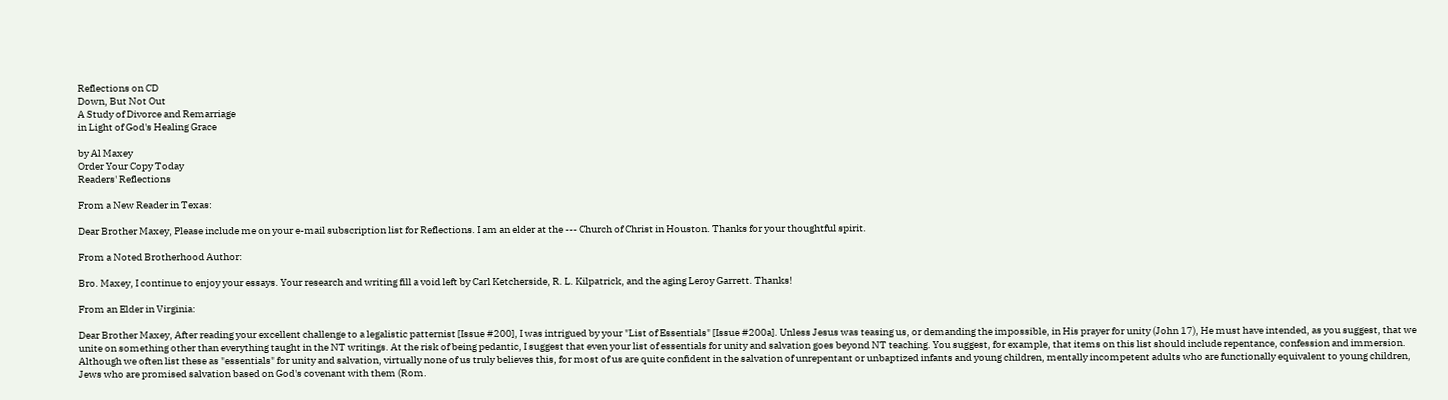Reflections on CD
Down, But Not Out
A Study of Divorce and Remarriage
in Light of God's Healing Grace

by Al Maxey
Order Your Copy Today
Readers' Reflections

From a New Reader in Texas:

Dear Brother Maxey, Please include me on your e-mail subscription list for Reflections. I am an elder at the --- Church of Christ in Houston. Thanks for your thoughtful spirit.

From a Noted Brotherhood Author:

Bro. Maxey, I continue to enjoy your essays. Your research and writing fill a void left by Carl Ketcherside, R. L. Kilpatrick, and the aging Leroy Garrett. Thanks!

From an Elder in Virginia:

Dear Brother Maxey, After reading your excellent challenge to a legalistic patternist [Issue #200], I was intrigued by your "List of Essentials" [Issue #200a]. Unless Jesus was teasing us, or demanding the impossible, in His prayer for unity (John 17), He must have intended, as you suggest, that we unite on something other than everything taught in the NT writings. At the risk of being pedantic, I suggest that even your list of essentials for unity and salvation goes beyond NT teaching. You suggest, for example, that items on this list should include repentance, confession and immersion. Although we often list these as "essentials" for unity and salvation, virtually none of us truly believes this, for most of us are quite confident in the salvation of unrepentant or unbaptized infants and young children, mentally incompetent adults who are functionally equivalent to young children, Jews who are promised salvation based on God's covenant with them (Rom.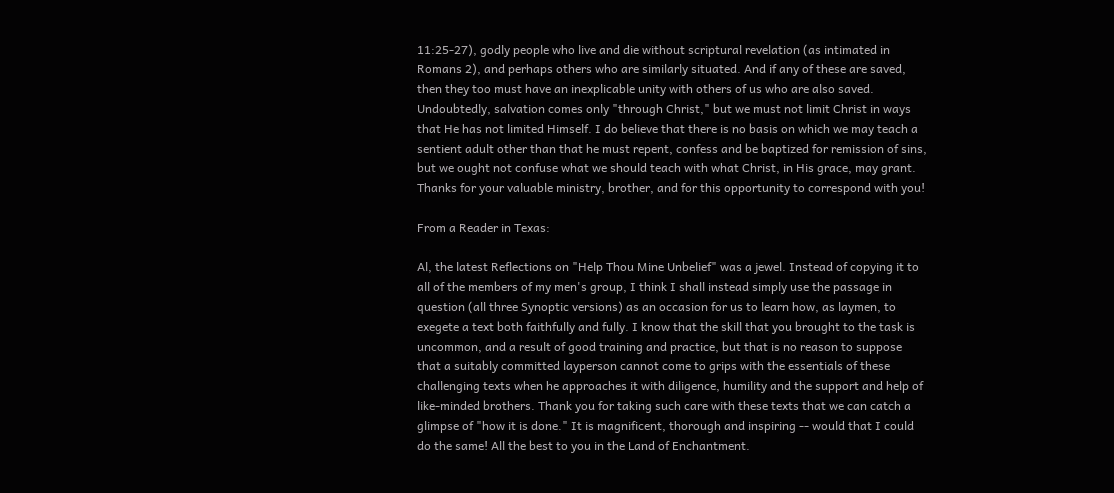11:25-27), godly people who live and die without scriptural revelation (as intimated in Romans 2), and perhaps others who are similarly situated. And if any of these are saved, then they too must have an inexplicable unity with others of us who are also saved. Undoubtedly, salvation comes only "through Christ," but we must not limit Christ in ways that He has not limited Himself. I do believe that there is no basis on which we may teach a sentient adult other than that he must repent, confess and be baptized for remission of sins, but we ought not confuse what we should teach with what Christ, in His grace, may grant. Thanks for your valuable ministry, brother, and for this opportunity to correspond with you!

From a Reader in Texas:

Al, the latest Reflections on "Help Thou Mine Unbelief" was a jewel. Instead of copying it to all of the members of my men's group, I think I shall instead simply use the passage in question (all three Synoptic versions) as an occasion for us to learn how, as laymen, to exegete a text both faithfully and fully. I know that the skill that you brought to the task is uncommon, and a result of good training and practice, but that is no reason to suppose that a suitably committed layperson cannot come to grips with the essentials of these challenging texts when he approaches it with diligence, humility and the support and help of like-minded brothers. Thank you for taking such care with these texts that we can catch a glimpse of "how it is done." It is magnificent, thorough and inspiring -- would that I could do the same! All the best to you in the Land of Enchantment.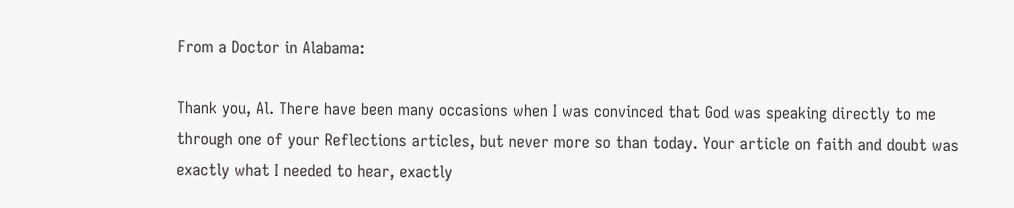From a Doctor in Alabama:

Thank you, Al. There have been many occasions when I was convinced that God was speaking directly to me through one of your Reflections articles, but never more so than today. Your article on faith and doubt was exactly what I needed to hear, exactly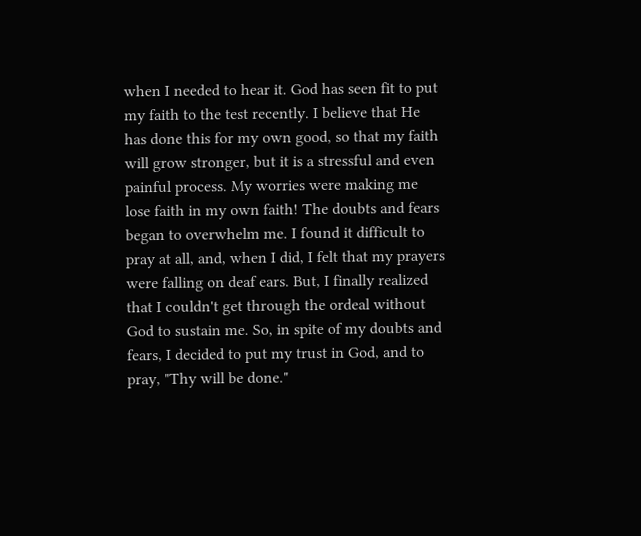when I needed to hear it. God has seen fit to put my faith to the test recently. I believe that He has done this for my own good, so that my faith will grow stronger, but it is a stressful and even painful process. My worries were making me lose faith in my own faith! The doubts and fears began to overwhelm me. I found it difficult to pray at all, and, when I did, I felt that my prayers were falling on deaf ears. But, I finally realized that I couldn't get through the ordeal without God to sustain me. So, in spite of my doubts and fears, I decided to put my trust in God, and to pray, "Thy will be done."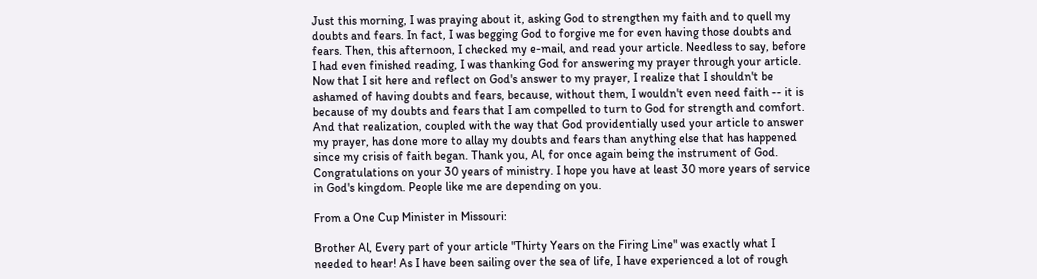Just this morning, I was praying about it, asking God to strengthen my faith and to quell my doubts and fears. In fact, I was begging God to forgive me for even having those doubts and fears. Then, this afternoon, I checked my e-mail, and read your article. Needless to say, before I had even finished reading, I was thanking God for answering my prayer through your article. Now that I sit here and reflect on God's answer to my prayer, I realize that I shouldn't be ashamed of having doubts and fears, because, without them, I wouldn't even need faith -- it is because of my doubts and fears that I am compelled to turn to God for strength and comfort. And that realization, coupled with the way that God providentially used your article to answer my prayer, has done more to allay my doubts and fears than anything else that has happened since my crisis of faith began. Thank you, Al, for once again being the instrument of God. Congratulations on your 30 years of ministry. I hope you have at least 30 more years of service in God's kingdom. People like me are depending on you.

From a One Cup Minister in Missouri:

Brother Al, Every part of your article "Thirty Years on the Firing Line" was exactly what I needed to hear! As I have been sailing over the sea of life, I have experienced a lot of rough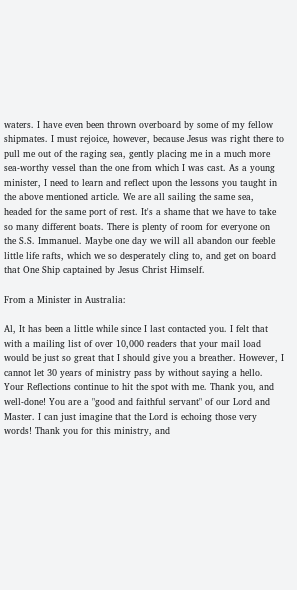waters. I have even been thrown overboard by some of my fellow shipmates. I must rejoice, however, because Jesus was right there to pull me out of the raging sea, gently placing me in a much more sea-worthy vessel than the one from which I was cast. As a young minister, I need to learn and reflect upon the lessons you taught in the above mentioned article. We are all sailing the same sea, headed for the same port of rest. It's a shame that we have to take so many different boats. There is plenty of room for everyone on the S.S. Immanuel. Maybe one day we will all abandon our feeble little life rafts, which we so desperately cling to, and get on board that One Ship captained by Jesus Christ Himself.

From a Minister in Australia:

Al, It has been a little while since I last contacted you. I felt that with a mailing list of over 10,000 readers that your mail load would be just so great that I should give you a breather. However, I cannot let 30 years of ministry pass by without saying a hello. Your Reflections continue to hit the spot with me. Thank you, and well-done! You are a "good and faithful servant" of our Lord and Master. I can just imagine that the Lord is echoing those very words! Thank you for this ministry, and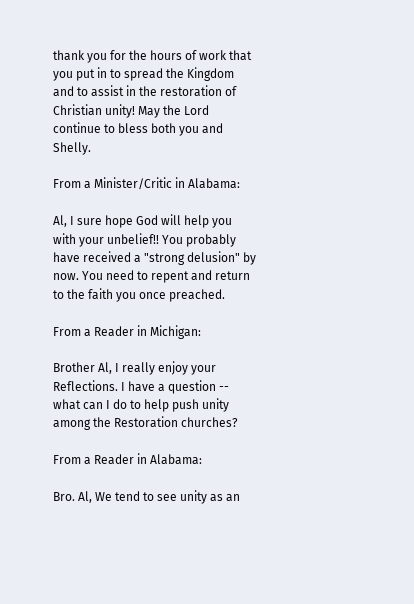thank you for the hours of work that you put in to spread the Kingdom and to assist in the restoration of Christian unity! May the Lord continue to bless both you and Shelly.

From a Minister/Critic in Alabama:

Al, I sure hope God will help you with your unbelief!! You probably have received a "strong delusion" by now. You need to repent and return to the faith you once preached.

From a Reader in Michigan:

Brother Al, I really enjoy your Reflections. I have a question -- what can I do to help push unity among the Restoration churches?

From a Reader in Alabama:

Bro. Al, We tend to see unity as an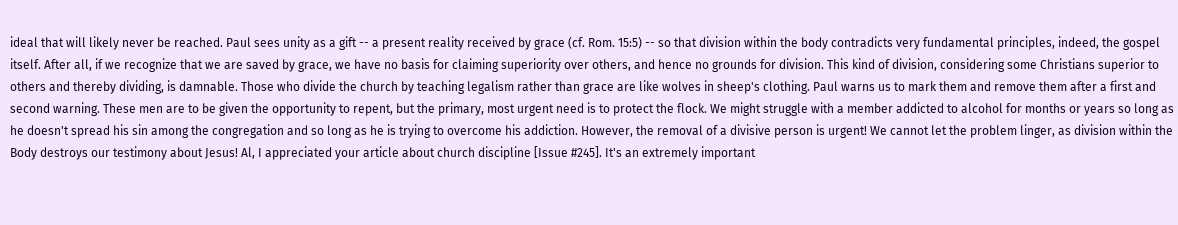ideal that will likely never be reached. Paul sees unity as a gift -- a present reality received by grace (cf. Rom. 15:5) -- so that division within the body contradicts very fundamental principles, indeed, the gospel itself. After all, if we recognize that we are saved by grace, we have no basis for claiming superiority over others, and hence no grounds for division. This kind of division, considering some Christians superior to others and thereby dividing, is damnable. Those who divide the church by teaching legalism rather than grace are like wolves in sheep's clothing. Paul warns us to mark them and remove them after a first and second warning. These men are to be given the opportunity to repent, but the primary, most urgent need is to protect the flock. We might struggle with a member addicted to alcohol for months or years so long as he doesn't spread his sin among the congregation and so long as he is trying to overcome his addiction. However, the removal of a divisive person is urgent! We cannot let the problem linger, as division within the Body destroys our testimony about Jesus! Al, I appreciated your article about church discipline [Issue #245]. It's an extremely important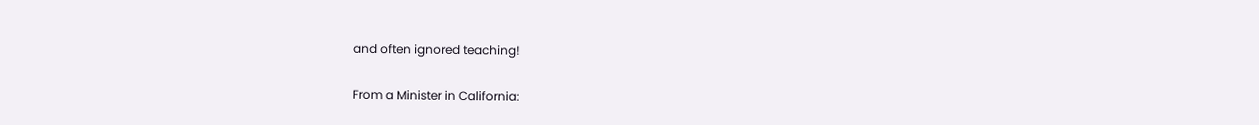and often ignored teaching!

From a Minister in California: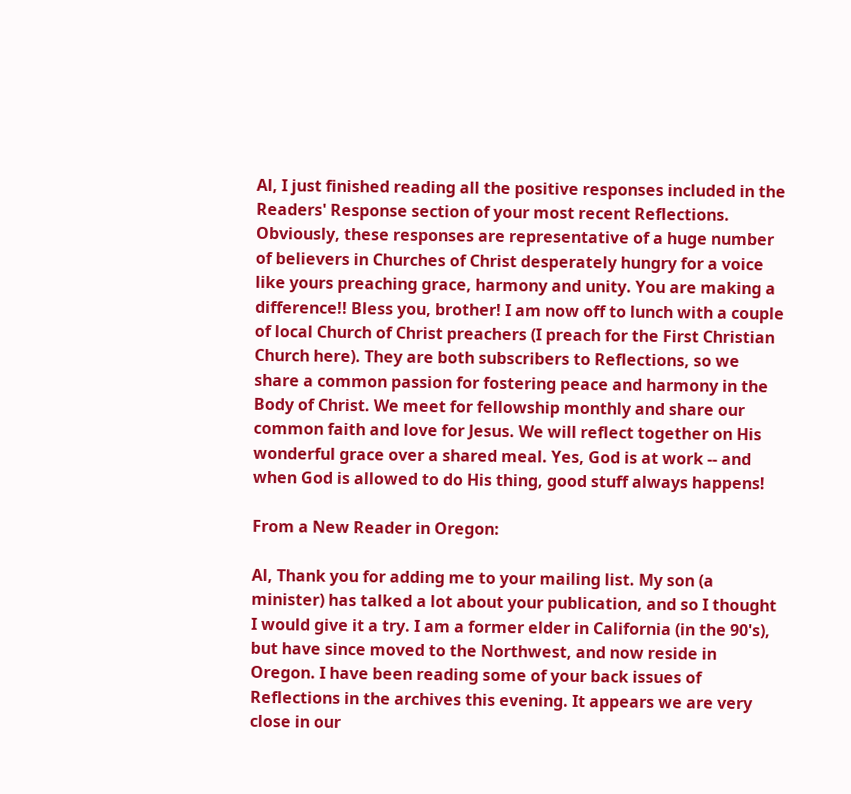Al, I just finished reading all the positive responses included in the Readers' Response section of your most recent Reflections. Obviously, these responses are representative of a huge number of believers in Churches of Christ desperately hungry for a voice like yours preaching grace, harmony and unity. You are making a difference!! Bless you, brother! I am now off to lunch with a couple of local Church of Christ preachers (I preach for the First Christian Church here). They are both subscribers to Reflections, so we share a common passion for fostering peace and harmony in the Body of Christ. We meet for fellowship monthly and share our common faith and love for Jesus. We will reflect together on His wonderful grace over a shared meal. Yes, God is at work -- and when God is allowed to do His thing, good stuff always happens!

From a New Reader in Oregon:

Al, Thank you for adding me to your mailing list. My son (a minister) has talked a lot about your publication, and so I thought I would give it a try. I am a former elder in California (in the 90's), but have since moved to the Northwest, and now reside in Oregon. I have been reading some of your back issues of Reflections in the archives this evening. It appears we are very close in our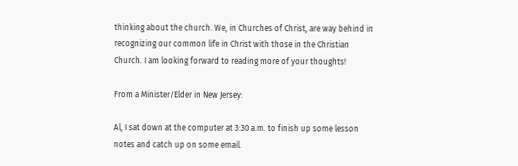thinking about the church. We, in Churches of Christ, are way behind in recognizing our common life in Christ with those in the Christian Church. I am looking forward to reading more of your thoughts!

From a Minister/Elder in New Jersey:

Al, I sat down at the computer at 3:30 a.m. to finish up some lesson notes and catch up on some email.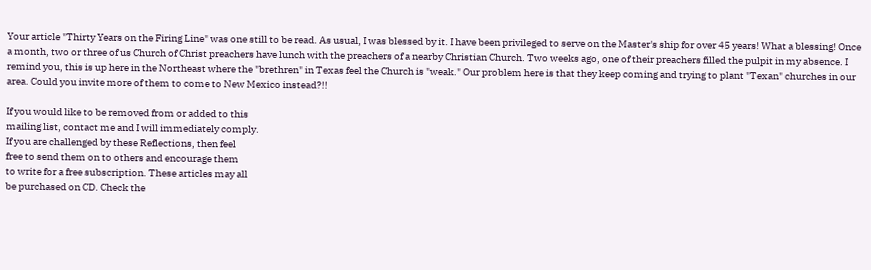Your article "Thirty Years on the Firing Line" was one still to be read. As usual, I was blessed by it. I have been privileged to serve on the Master's ship for over 45 years! What a blessing! Once a month, two or three of us Church of Christ preachers have lunch with the preachers of a nearby Christian Church. Two weeks ago, one of their preachers filled the pulpit in my absence. I remind you, this is up here in the Northeast where the "brethren" in Texas feel the Church is "weak." Our problem here is that they keep coming and trying to plant "Texan" churches in our area. Could you invite more of them to come to New Mexico instead?!!

If you would like to be removed from or added to this
mailing list, contact me and I will immediately comply.
If you are challenged by these Reflections, then feel
free to send them on to others and encourage them
to write for a free subscription. These articles may all
be purchased on CD. Check the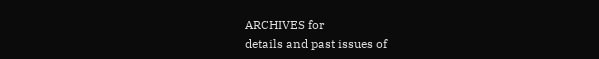ARCHIVES for
details and past issues of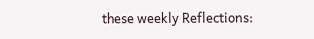these weekly Reflections: